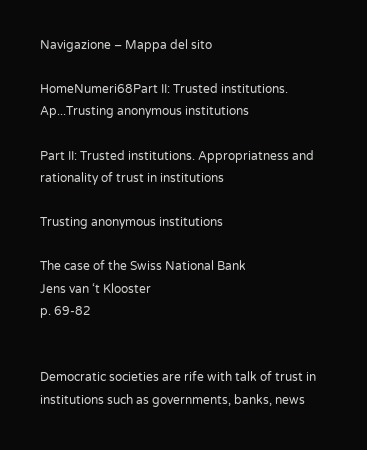Navigazione – Mappa del sito

HomeNumeri68Part II: Trusted institutions. Ap...Trusting anonymous institutions

Part II: Trusted institutions. Appropriatness and rationality of trust in institutions

Trusting anonymous institutions

The case of the Swiss National Bank
Jens van ‘t Klooster
p. 69-82


Democratic societies are rife with talk of trust in institutions such as governments, banks, news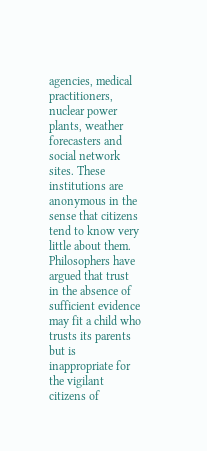agencies, medical practitioners, nuclear power plants, weather forecasters and social network sites. These institutions are anonymous in the sense that citizens tend to know very little about them. Philosophers have argued that trust in the absence of sufficient evidence may fit a child who trusts its parents but is inappropriate for the vigilant citizens of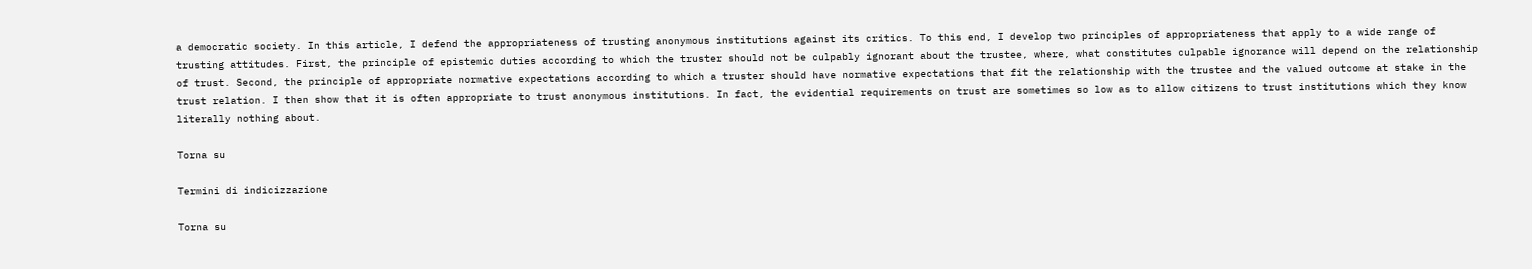a democratic society. In this article, I defend the appropriateness of trusting anonymous institutions against its critics. To this end, I develop two principles of appropriateness that apply to a wide range of trusting attitudes. First, the principle of epistemic duties according to which the truster should not be culpably ignorant about the trustee, where, what constitutes culpable ignorance will depend on the relationship of trust. Second, the principle of appropriate normative expectations according to which a truster should have normative expectations that fit the relationship with the trustee and the valued outcome at stake in the trust relation. I then show that it is often appropriate to trust anonymous institutions. In fact, the evidential requirements on trust are sometimes so low as to allow citizens to trust institutions which they know literally nothing about.

Torna su

Termini di indicizzazione

Torna su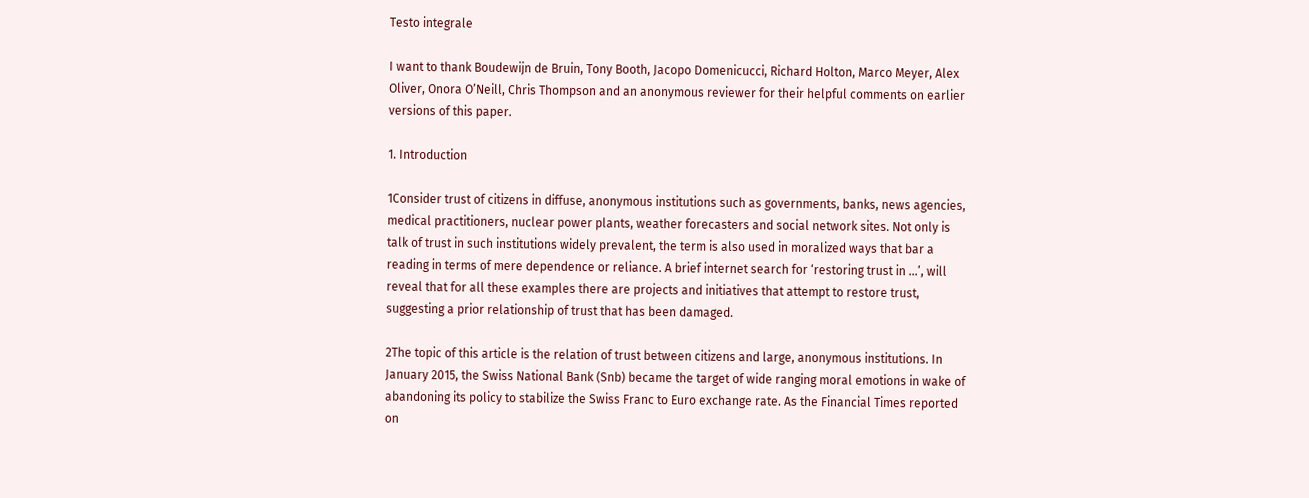Testo integrale

I want to thank Boudewijn de Bruin, Tony Booth, Jacopo Domenicucci, Richard Holton, Marco Meyer, Alex Oliver, Onora O’Neill, Chris Thompson and an anonymous reviewer for their helpful comments on earlier versions of this paper.

1. Introduction

1Consider trust of citizens in diffuse, anonymous institutions such as governments, banks, news agencies, medical practitioners, nuclear power plants, weather forecasters and social network sites. Not only is talk of trust in such institutions widely prevalent, the term is also used in moralized ways that bar a reading in terms of mere dependence or reliance. A brief internet search for ‘restoring trust in …’, will reveal that for all these examples there are projects and initiatives that attempt to restore trust, suggesting a prior relationship of trust that has been damaged.

2The topic of this article is the relation of trust between citizens and large, anonymous institutions. In January 2015, the Swiss National Bank (Snb) became the target of wide ranging moral emotions in wake of abandoning its policy to stabilize the Swiss Franc to Euro exchange rate. As the Financial Times reported on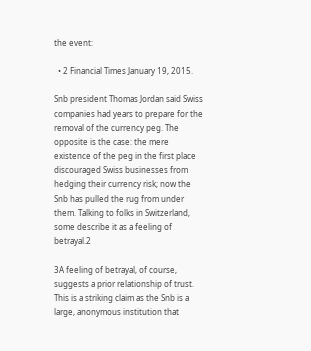the event:

  • 2 Financial Times January 19, 2015.

Snb president Thomas Jordan said Swiss companies had years to prepare for the removal of the currency peg. The opposite is the case: the mere existence of the peg in the first place discouraged Swiss businesses from hedging their currency risk; now the Snb has pulled the rug from under them. Talking to folks in Switzerland, some describe it as a feeling of betrayal.2

3A feeling of betrayal, of course, suggests a prior relationship of trust. This is a striking claim as the Snb is a large, anonymous institution that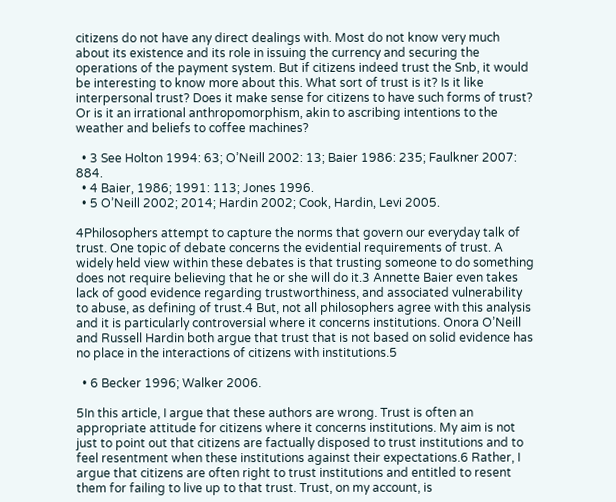citizens do not have any direct dealings with. Most do not know very much about its existence and its role in issuing the currency and securing the operations of the payment system. But if citizens indeed trust the Snb, it would be interesting to know more about this. What sort of trust is it? Is it like interpersonal trust? Does it make sense for citizens to have such forms of trust? Or is it an irrational anthropomorphism, akin to ascribing intentions to the weather and beliefs to coffee machines?

  • 3 See Holton 1994: 63; O’Neill 2002: 13; Baier 1986: 235; Faulkner 2007: 884.
  • 4 Baier, 1986; 1991: 113; Jones 1996.
  • 5 O’Neill 2002; 2014; Hardin 2002; Cook, Hardin, Levi 2005.

4Philosophers attempt to capture the norms that govern our everyday talk of trust. One topic of debate concerns the evidential requirements of trust. A widely held view within these debates is that trusting someone to do something does not require believing that he or she will do it.3 Annette Baier even takes lack of good evidence regarding trustworthiness, and associated vulnerability to abuse, as defining of trust.4 But, not all philosophers agree with this analysis and it is particularly controversial where it concerns institutions. Onora O’Neill and Russell Hardin both argue that trust that is not based on solid evidence has no place in the interactions of citizens with institutions.5

  • 6 Becker 1996; Walker 2006.

5In this article, I argue that these authors are wrong. Trust is often an appropriate attitude for citizens where it concerns institutions. My aim is not just to point out that citizens are factually disposed to trust institutions and to feel resentment when these institutions against their expectations.6 Rather, I argue that citizens are often right to trust institutions and entitled to resent them for failing to live up to that trust. Trust, on my account, is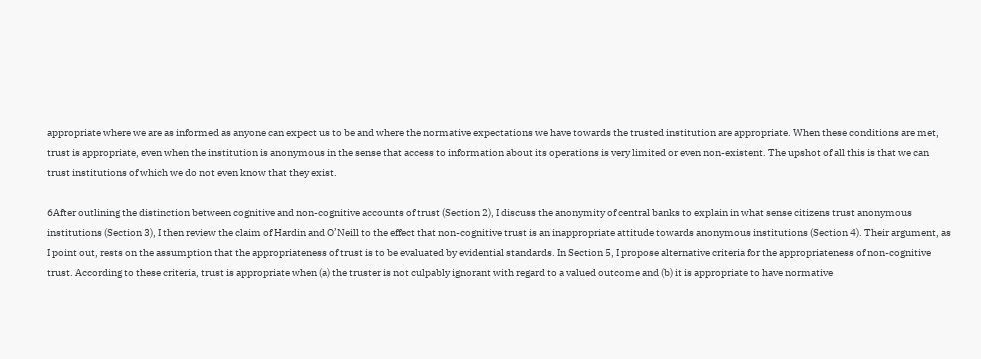appropriate where we are as informed as anyone can expect us to be and where the normative expectations we have towards the trusted institution are appropriate. When these conditions are met, trust is appropriate, even when the institution is anonymous in the sense that access to information about its operations is very limited or even non-existent. The upshot of all this is that we can trust institutions of which we do not even know that they exist.

6After outlining the distinction between cognitive and non-cognitive accounts of trust (Section 2), I discuss the anonymity of central banks to explain in what sense citizens trust anonymous institutions (Section 3), I then review the claim of Hardin and O’Neill to the effect that non-cognitive trust is an inappropriate attitude towards anonymous institutions (Section 4). Their argument, as I point out, rests on the assumption that the appropriateness of trust is to be evaluated by evidential standards. In Section 5, I propose alternative criteria for the appropriateness of non-cognitive trust. According to these criteria, trust is appropriate when (a) the truster is not culpably ignorant with regard to a valued outcome and (b) it is appropriate to have normative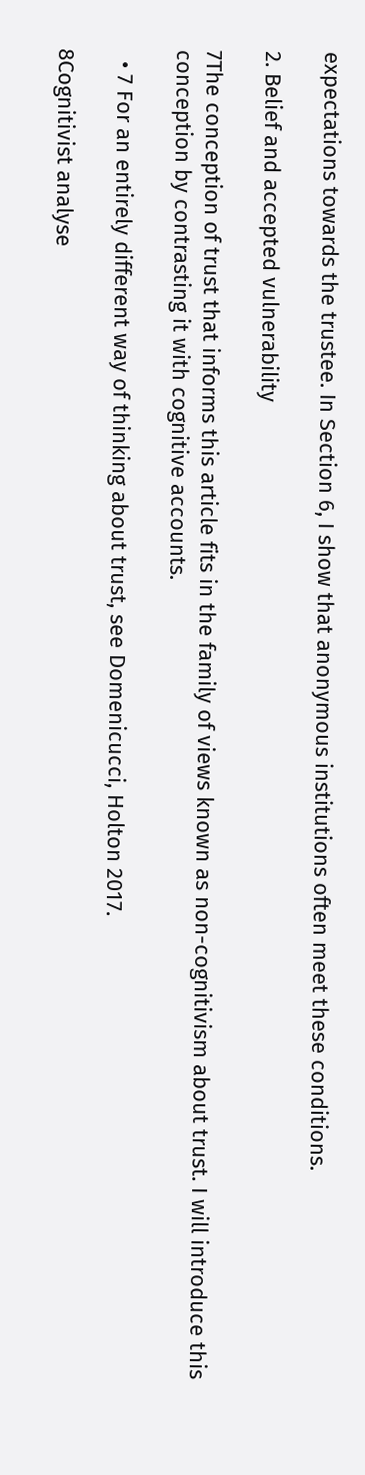expectations towards the trustee. In Section 6, I show that anonymous institutions often meet these conditions.

2. Belief and accepted vulnerability

7The conception of trust that informs this article fits in the family of views known as non-cognitivism about trust. I will introduce this conception by contrasting it with cognitive accounts.

  • 7 For an entirely different way of thinking about trust, see Domenicucci, Holton 2017.

8Cognitivist analyse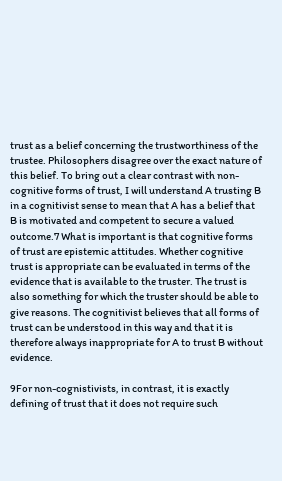trust as a belief concerning the trustworthiness of the trustee. Philosophers disagree over the exact nature of this belief. To bring out a clear contrast with non-cognitive forms of trust, I will understand A trusting B in a cognitivist sense to mean that A has a belief that B is motivated and competent to secure a valued outcome.7 What is important is that cognitive forms of trust are epistemic attitudes. Whether cognitive trust is appropriate can be evaluated in terms of the evidence that is available to the truster. The trust is also something for which the truster should be able to give reasons. The cognitivist believes that all forms of trust can be understood in this way and that it is therefore always inappropriate for A to trust B without evidence.

9For non-cognistivists, in contrast, it is exactly defining of trust that it does not require such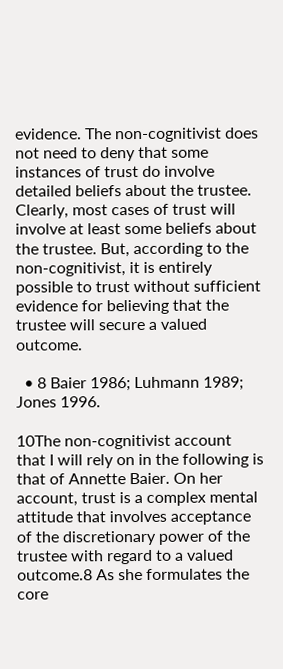evidence. The non-cognitivist does not need to deny that some instances of trust do involve detailed beliefs about the trustee. Clearly, most cases of trust will involve at least some beliefs about the trustee. But, according to the non-cognitivist, it is entirely possible to trust without sufficient evidence for believing that the trustee will secure a valued outcome.

  • 8 Baier 1986; Luhmann 1989; Jones 1996.

10The non-cognitivist account that I will rely on in the following is that of Annette Baier. On her account, trust is a complex mental attitude that involves acceptance of the discretionary power of the trustee with regard to a valued outcome.8 As she formulates the core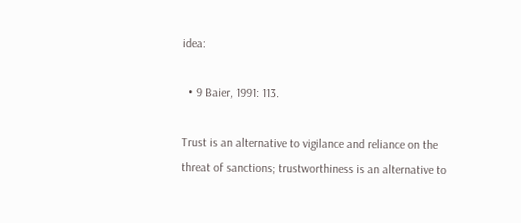idea:

  • 9 Baier, 1991: 113.

Trust is an alternative to vigilance and reliance on the threat of sanctions; trustworthiness is an alternative to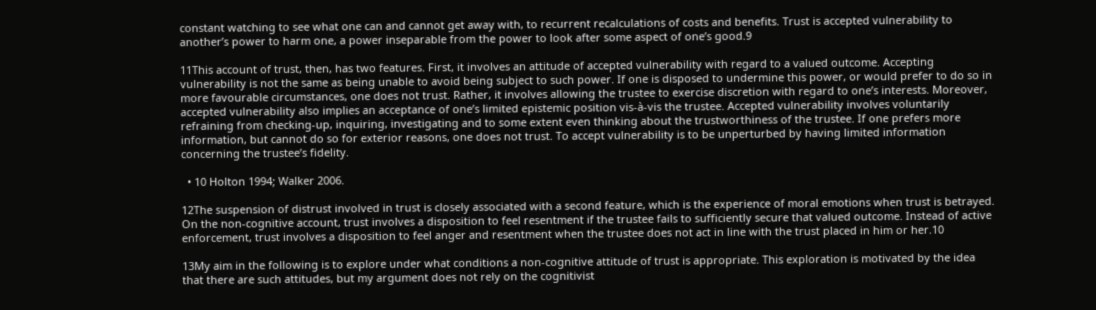constant watching to see what one can and cannot get away with, to recurrent recalculations of costs and benefits. Trust is accepted vulnerability to another’s power to harm one, a power inseparable from the power to look after some aspect of one’s good.9

11This account of trust, then, has two features. First, it involves an attitude of accepted vulnerability with regard to a valued outcome. Accepting vulnerability is not the same as being unable to avoid being subject to such power. If one is disposed to undermine this power, or would prefer to do so in more favourable circumstances, one does not trust. Rather, it involves allowing the trustee to exercise discretion with regard to one’s interests. Moreover, accepted vulnerability also implies an acceptance of one’s limited epistemic position vis-à-vis the trustee. Accepted vulnerability involves voluntarily refraining from checking-up, inquiring, investigating and to some extent even thinking about the trustworthiness of the trustee. If one prefers more information, but cannot do so for exterior reasons, one does not trust. To accept vulnerability is to be unperturbed by having limited information concerning the trustee’s fidelity.

  • 10 Holton 1994; Walker 2006.

12The suspension of distrust involved in trust is closely associated with a second feature, which is the experience of moral emotions when trust is betrayed. On the non-cognitive account, trust involves a disposition to feel resentment if the trustee fails to sufficiently secure that valued outcome. Instead of active enforcement, trust involves a disposition to feel anger and resentment when the trustee does not act in line with the trust placed in him or her.10

13My aim in the following is to explore under what conditions a non-cognitive attitude of trust is appropriate. This exploration is motivated by the idea that there are such attitudes, but my argument does not rely on the cognitivist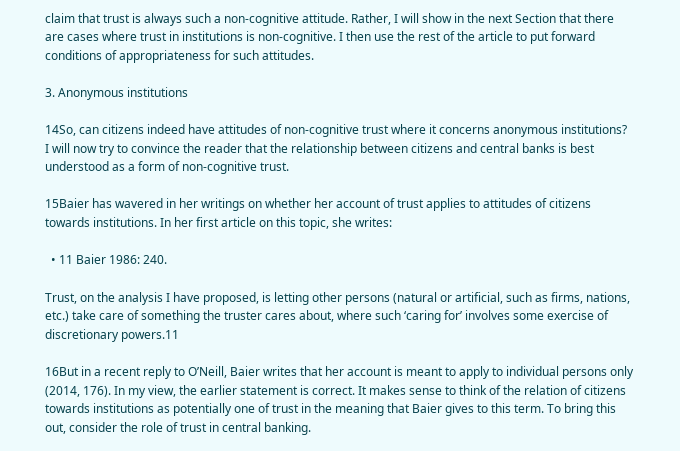claim that trust is always such a non-cognitive attitude. Rather, I will show in the next Section that there are cases where trust in institutions is non-cognitive. I then use the rest of the article to put forward conditions of appropriateness for such attitudes.

3. Anonymous institutions

14So, can citizens indeed have attitudes of non-cognitive trust where it concerns anonymous institutions? I will now try to convince the reader that the relationship between citizens and central banks is best understood as a form of non-cognitive trust.

15Baier has wavered in her writings on whether her account of trust applies to attitudes of citizens towards institutions. In her first article on this topic, she writes:

  • 11 Baier 1986: 240.

Trust, on the analysis I have proposed, is letting other persons (natural or artificial, such as firms, nations, etc.) take care of something the truster cares about, where such ‘caring for’ involves some exercise of discretionary powers.11

16But in a recent reply to O’Neill, Baier writes that her account is meant to apply to individual persons only (2014, 176). In my view, the earlier statement is correct. It makes sense to think of the relation of citizens towards institutions as potentially one of trust in the meaning that Baier gives to this term. To bring this out, consider the role of trust in central banking.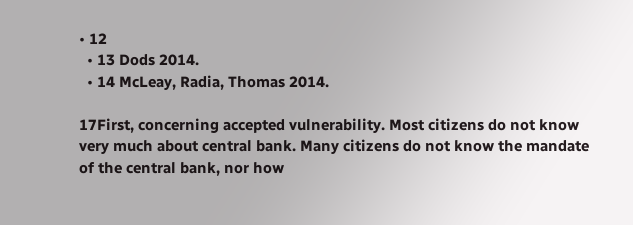• 12
  • 13 Dods 2014.
  • 14 McLeay, Radia, Thomas 2014.

17First, concerning accepted vulnerability. Most citizens do not know very much about central bank. Many citizens do not know the mandate of the central bank, nor how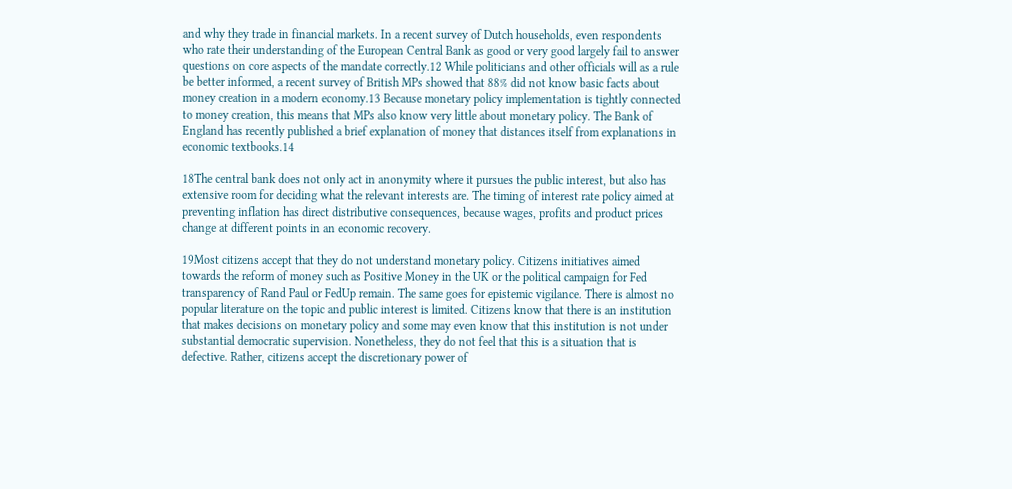and why they trade in financial markets. In a recent survey of Dutch households, even respondents who rate their understanding of the European Central Bank as good or very good largely fail to answer questions on core aspects of the mandate correctly.12 While politicians and other officials will as a rule be better informed, a recent survey of British MPs showed that 88% did not know basic facts about money creation in a modern economy.13 Because monetary policy implementation is tightly connected to money creation, this means that MPs also know very little about monetary policy. The Bank of England has recently published a brief explanation of money that distances itself from explanations in economic textbooks.14

18The central bank does not only act in anonymity where it pursues the public interest, but also has extensive room for deciding what the relevant interests are. The timing of interest rate policy aimed at preventing inflation has direct distributive consequences, because wages, profits and product prices change at different points in an economic recovery.

19Most citizens accept that they do not understand monetary policy. Citizens initiatives aimed towards the reform of money such as Positive Money in the UK or the political campaign for Fed transparency of Rand Paul or FedUp remain. The same goes for epistemic vigilance. There is almost no popular literature on the topic and public interest is limited. Citizens know that there is an institution that makes decisions on monetary policy and some may even know that this institution is not under substantial democratic supervision. Nonetheless, they do not feel that this is a situation that is defective. Rather, citizens accept the discretionary power of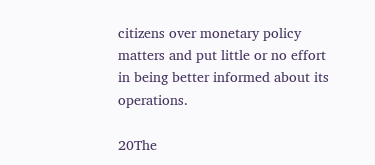citizens over monetary policy matters and put little or no effort in being better informed about its operations.

20The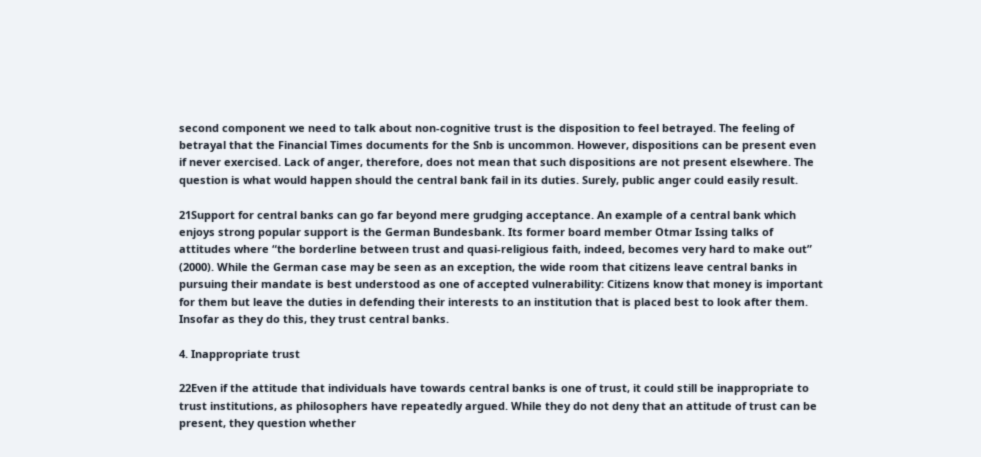second component we need to talk about non-cognitive trust is the disposition to feel betrayed. The feeling of betrayal that the Financial Times documents for the Snb is uncommon. However, dispositions can be present even if never exercised. Lack of anger, therefore, does not mean that such dispositions are not present elsewhere. The question is what would happen should the central bank fail in its duties. Surely, public anger could easily result.

21Support for central banks can go far beyond mere grudging acceptance. An example of a central bank which enjoys strong popular support is the German Bundesbank. Its former board member Otmar Issing talks of attitudes where “the borderline between trust and quasi-religious faith, indeed, becomes very hard to make out” (2000). While the German case may be seen as an exception, the wide room that citizens leave central banks in pursuing their mandate is best understood as one of accepted vulnerability: Citizens know that money is important for them but leave the duties in defending their interests to an institution that is placed best to look after them. Insofar as they do this, they trust central banks.

4. Inappropriate trust

22Even if the attitude that individuals have towards central banks is one of trust, it could still be inappropriate to trust institutions, as philosophers have repeatedly argued. While they do not deny that an attitude of trust can be present, they question whether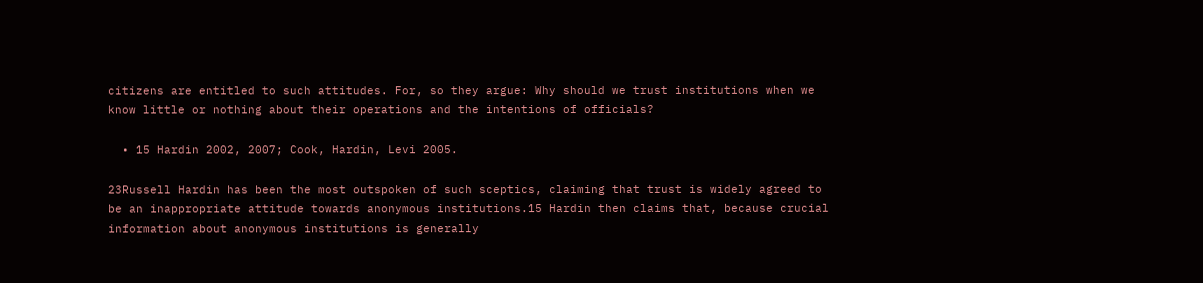citizens are entitled to such attitudes. For, so they argue: Why should we trust institutions when we know little or nothing about their operations and the intentions of officials?

  • 15 Hardin 2002, 2007; Cook, Hardin, Levi 2005.

23Russell Hardin has been the most outspoken of such sceptics, claiming that trust is widely agreed to be an inappropriate attitude towards anonymous institutions.15 Hardin then claims that, because crucial information about anonymous institutions is generally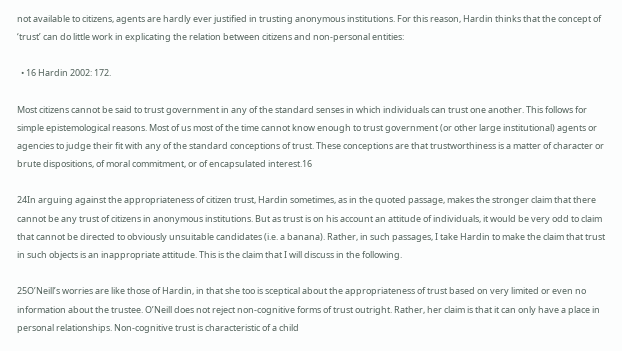not available to citizens, agents are hardly ever justified in trusting anonymous institutions. For this reason, Hardin thinks that the concept of ‘trust’ can do little work in explicating the relation between citizens and non-personal entities:

  • 16 Hardin 2002: 172.

Most citizens cannot be said to trust government in any of the standard senses in which individuals can trust one another. This follows for simple epistemological reasons. Most of us most of the time cannot know enough to trust government (or other large institutional) agents or agencies to judge their fit with any of the standard conceptions of trust. These conceptions are that trustworthiness is a matter of character or brute dispositions, of moral commitment, or of encapsulated interest.16

24In arguing against the appropriateness of citizen trust, Hardin sometimes, as in the quoted passage, makes the stronger claim that there cannot be any trust of citizens in anonymous institutions. But as trust is on his account an attitude of individuals, it would be very odd to claim that cannot be directed to obviously unsuitable candidates (i.e. a banana). Rather, in such passages, I take Hardin to make the claim that trust in such objects is an inappropriate attitude. This is the claim that I will discuss in the following.

25O’Neill’s worries are like those of Hardin, in that she too is sceptical about the appropriateness of trust based on very limited or even no information about the trustee. O’Neill does not reject non-cognitive forms of trust outright. Rather, her claim is that it can only have a place in personal relationships. Non-cognitive trust is characteristic of a child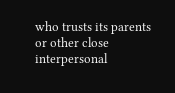who trusts its parents or other close interpersonal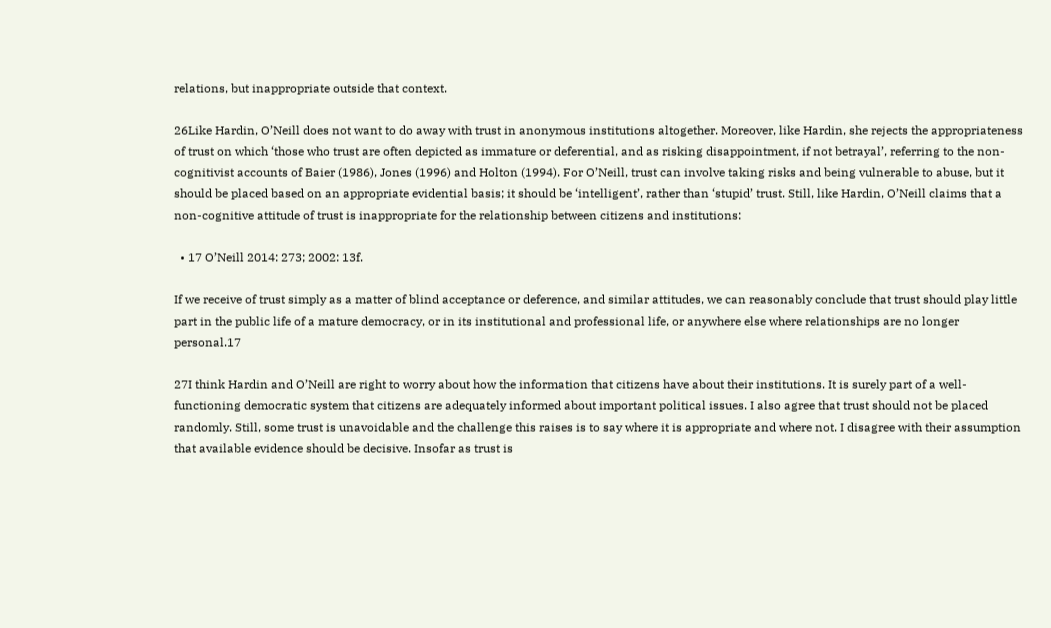relations, but inappropriate outside that context.

26Like Hardin, O’Neill does not want to do away with trust in anonymous institutions altogether. Moreover, like Hardin, she rejects the appropriateness of trust on which ‘those who trust are often depicted as immature or deferential, and as risking disappointment, if not betrayal’, referring to the non-cognitivist accounts of Baier (1986), Jones (1996) and Holton (1994). For O’Neill, trust can involve taking risks and being vulnerable to abuse, but it should be placed based on an appropriate evidential basis; it should be ‘intelligent’, rather than ‘stupid’ trust. Still, like Hardin, O’Neill claims that a non-cognitive attitude of trust is inappropriate for the relationship between citizens and institutions:

  • 17 O’Neill 2014: 273; 2002: 13f.

If we receive of trust simply as a matter of blind acceptance or deference, and similar attitudes, we can reasonably conclude that trust should play little part in the public life of a mature democracy, or in its institutional and professional life, or anywhere else where relationships are no longer personal.17

27I think Hardin and O’Neill are right to worry about how the information that citizens have about their institutions. It is surely part of a well-functioning democratic system that citizens are adequately informed about important political issues. I also agree that trust should not be placed randomly. Still, some trust is unavoidable and the challenge this raises is to say where it is appropriate and where not. I disagree with their assumption that available evidence should be decisive. Insofar as trust is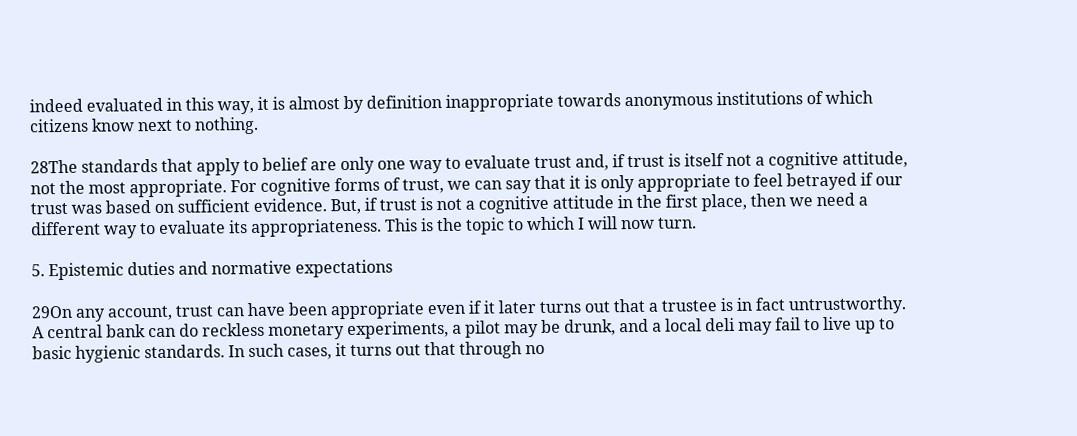indeed evaluated in this way, it is almost by definition inappropriate towards anonymous institutions of which citizens know next to nothing.

28The standards that apply to belief are only one way to evaluate trust and, if trust is itself not a cognitive attitude, not the most appropriate. For cognitive forms of trust, we can say that it is only appropriate to feel betrayed if our trust was based on sufficient evidence. But, if trust is not a cognitive attitude in the first place, then we need a different way to evaluate its appropriateness. This is the topic to which I will now turn.

5. Epistemic duties and normative expectations

29On any account, trust can have been appropriate even if it later turns out that a trustee is in fact untrustworthy. A central bank can do reckless monetary experiments, a pilot may be drunk, and a local deli may fail to live up to basic hygienic standards. In such cases, it turns out that through no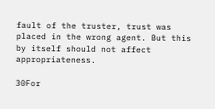fault of the truster, trust was placed in the wrong agent. But this by itself should not affect appropriateness.

30For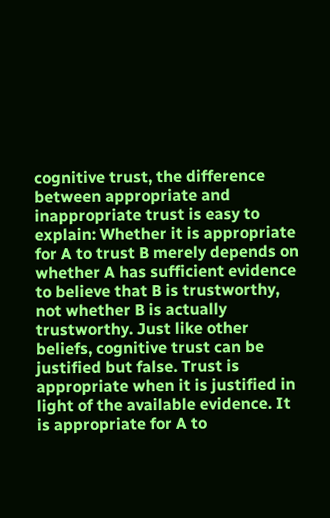cognitive trust, the difference between appropriate and inappropriate trust is easy to explain: Whether it is appropriate for A to trust B merely depends on whether A has sufficient evidence to believe that B is trustworthy, not whether B is actually trustworthy. Just like other beliefs, cognitive trust can be justified but false. Trust is appropriate when it is justified in light of the available evidence. It is appropriate for A to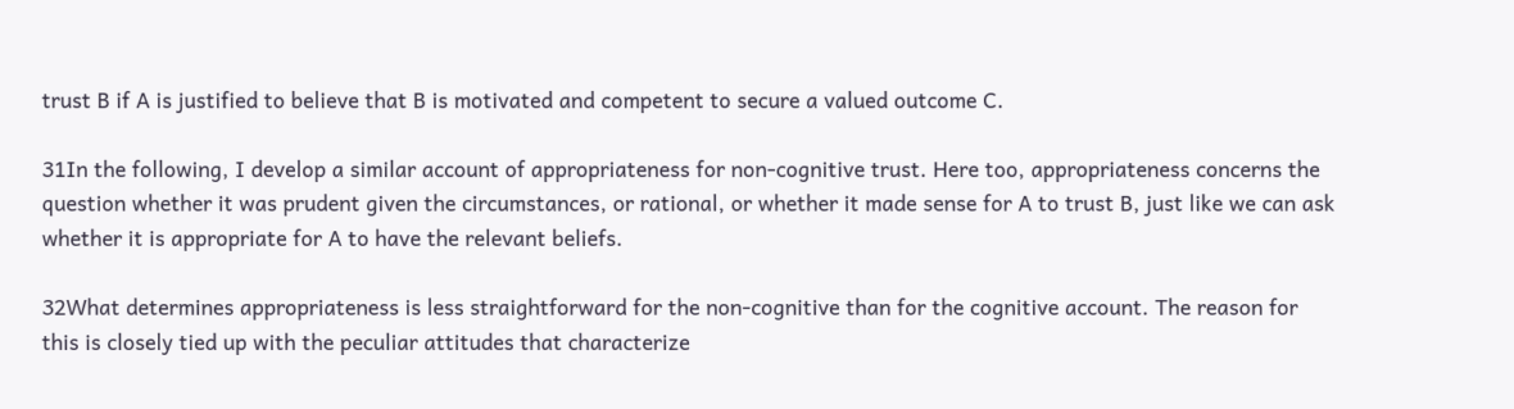trust B if A is justified to believe that B is motivated and competent to secure a valued outcome C.

31In the following, I develop a similar account of appropriateness for non-cognitive trust. Here too, appropriateness concerns the question whether it was prudent given the circumstances, or rational, or whether it made sense for A to trust B, just like we can ask whether it is appropriate for A to have the relevant beliefs.

32What determines appropriateness is less straightforward for the non-cognitive than for the cognitive account. The reason for this is closely tied up with the peculiar attitudes that characterize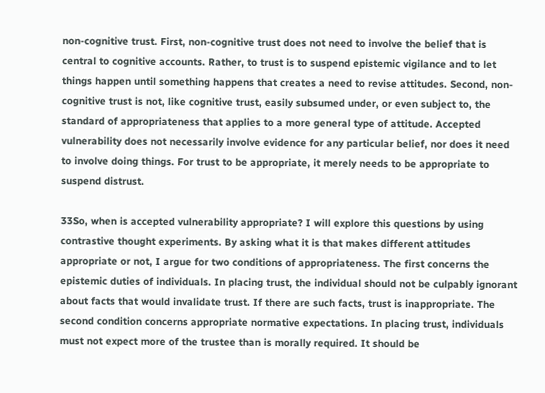non-cognitive trust. First, non-cognitive trust does not need to involve the belief that is central to cognitive accounts. Rather, to trust is to suspend epistemic vigilance and to let things happen until something happens that creates a need to revise attitudes. Second, non-cognitive trust is not, like cognitive trust, easily subsumed under, or even subject to, the standard of appropriateness that applies to a more general type of attitude. Accepted vulnerability does not necessarily involve evidence for any particular belief, nor does it need to involve doing things. For trust to be appropriate, it merely needs to be appropriate to suspend distrust.

33So, when is accepted vulnerability appropriate? I will explore this questions by using contrastive thought experiments. By asking what it is that makes different attitudes appropriate or not, I argue for two conditions of appropriateness. The first concerns the epistemic duties of individuals. In placing trust, the individual should not be culpably ignorant about facts that would invalidate trust. If there are such facts, trust is inappropriate. The second condition concerns appropriate normative expectations. In placing trust, individuals must not expect more of the trustee than is morally required. It should be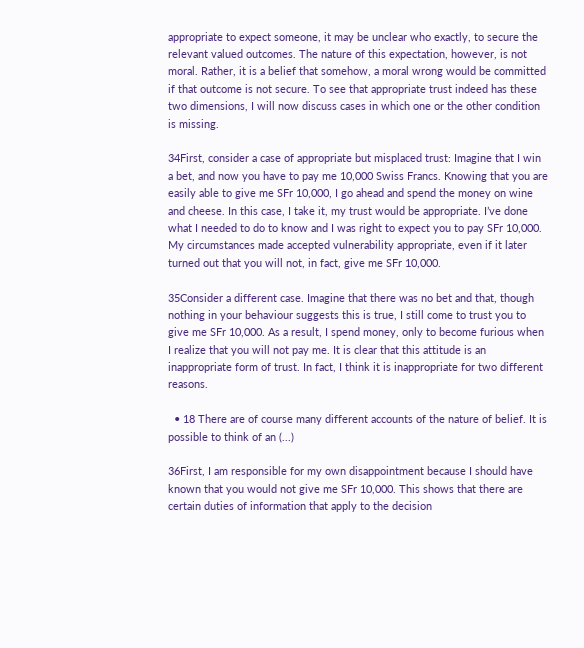appropriate to expect someone, it may be unclear who exactly, to secure the relevant valued outcomes. The nature of this expectation, however, is not moral. Rather, it is a belief that somehow, a moral wrong would be committed if that outcome is not secure. To see that appropriate trust indeed has these two dimensions, I will now discuss cases in which one or the other condition is missing.

34First, consider a case of appropriate but misplaced trust: Imagine that I win a bet, and now you have to pay me 10,000 Swiss Francs. Knowing that you are easily able to give me SFr 10,000, I go ahead and spend the money on wine and cheese. In this case, I take it, my trust would be appropriate. I’ve done what I needed to do to know and I was right to expect you to pay SFr 10,000. My circumstances made accepted vulnerability appropriate, even if it later turned out that you will not, in fact, give me SFr 10,000.

35Consider a different case. Imagine that there was no bet and that, though nothing in your behaviour suggests this is true, I still come to trust you to give me SFr 10,000. As a result, I spend money, only to become furious when I realize that you will not pay me. It is clear that this attitude is an inappropriate form of trust. In fact, I think it is inappropriate for two different reasons.

  • 18 There are of course many different accounts of the nature of belief. It is possible to think of an (...)

36First, I am responsible for my own disappointment because I should have known that you would not give me SFr 10,000. This shows that there are certain duties of information that apply to the decision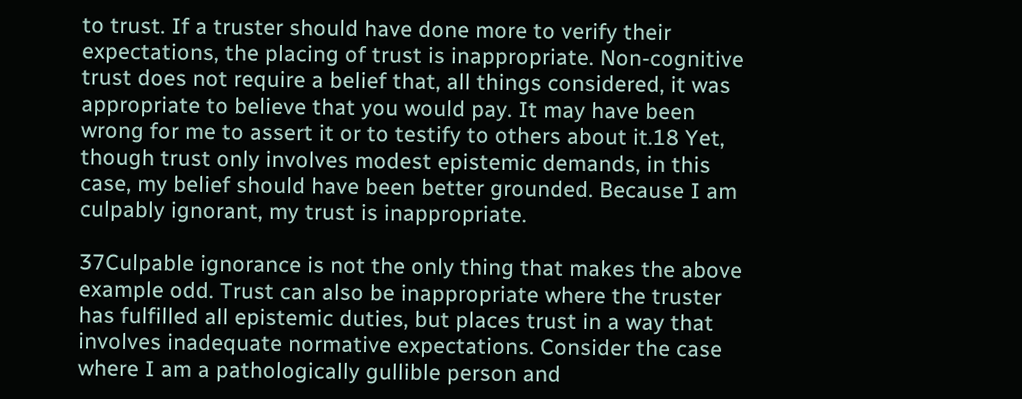to trust. If a truster should have done more to verify their expectations, the placing of trust is inappropriate. Non-cognitive trust does not require a belief that, all things considered, it was appropriate to believe that you would pay. It may have been wrong for me to assert it or to testify to others about it.18 Yet, though trust only involves modest epistemic demands, in this case, my belief should have been better grounded. Because I am culpably ignorant, my trust is inappropriate.

37Culpable ignorance is not the only thing that makes the above example odd. Trust can also be inappropriate where the truster has fulfilled all epistemic duties, but places trust in a way that involves inadequate normative expectations. Consider the case where I am a pathologically gullible person and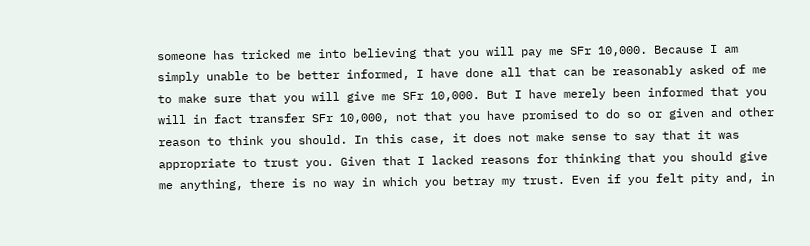someone has tricked me into believing that you will pay me SFr 10,000. Because I am simply unable to be better informed, I have done all that can be reasonably asked of me to make sure that you will give me SFr 10,000. But I have merely been informed that you will in fact transfer SFr 10,000, not that you have promised to do so or given and other reason to think you should. In this case, it does not make sense to say that it was appropriate to trust you. Given that I lacked reasons for thinking that you should give me anything, there is no way in which you betray my trust. Even if you felt pity and, in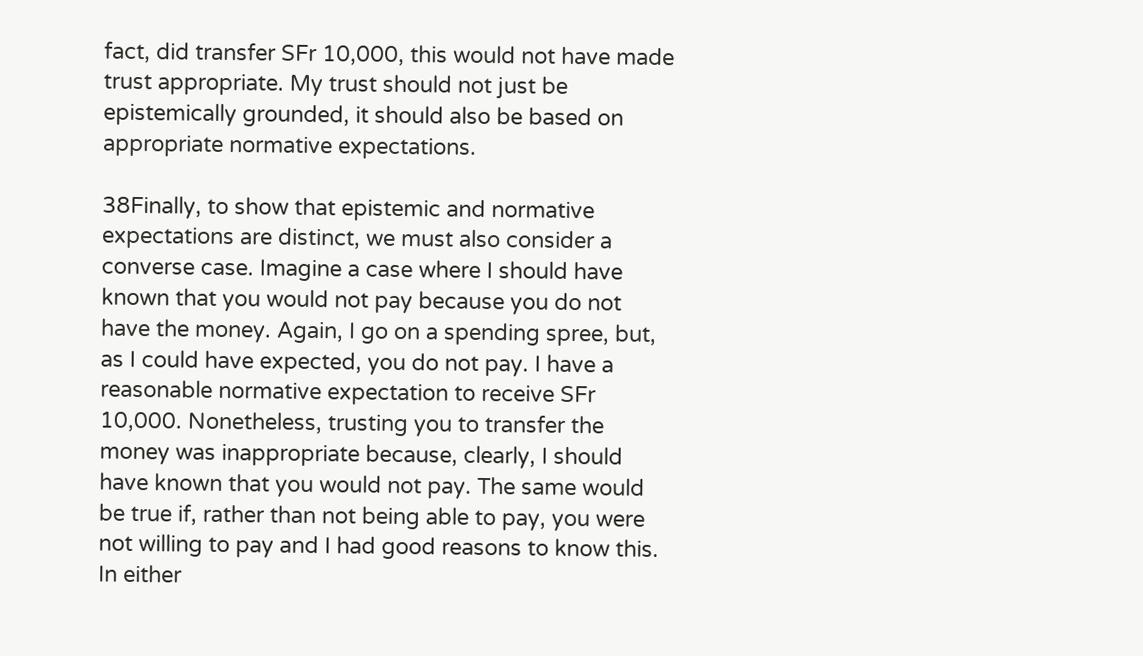fact, did transfer SFr 10,000, this would not have made trust appropriate. My trust should not just be epistemically grounded, it should also be based on appropriate normative expectations.

38Finally, to show that epistemic and normative expectations are distinct, we must also consider a converse case. Imagine a case where I should have known that you would not pay because you do not have the money. Again, I go on a spending spree, but, as I could have expected, you do not pay. I have a reasonable normative expectation to receive SFr 10,000. Nonetheless, trusting you to transfer the money was inappropriate because, clearly, I should have known that you would not pay. The same would be true if, rather than not being able to pay, you were not willing to pay and I had good reasons to know this. In either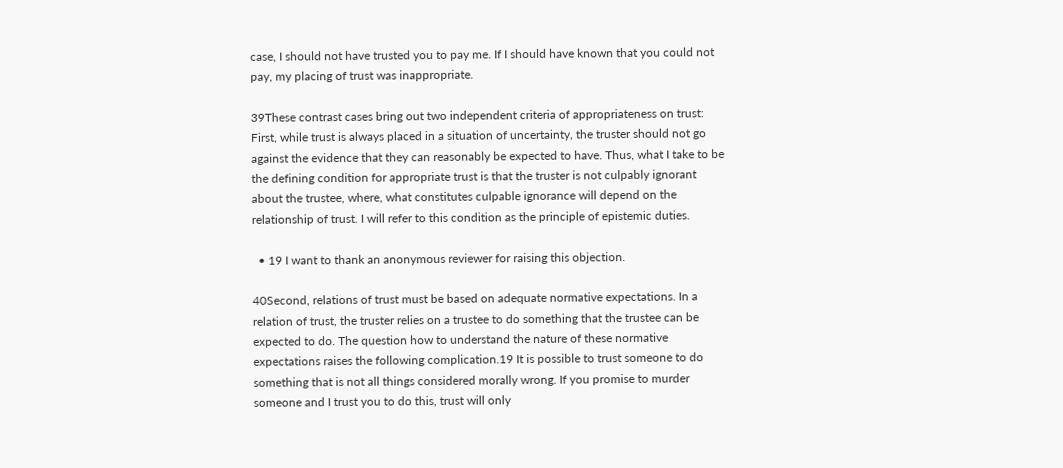case, I should not have trusted you to pay me. If I should have known that you could not pay, my placing of trust was inappropriate.

39These contrast cases bring out two independent criteria of appropriateness on trust: First, while trust is always placed in a situation of uncertainty, the truster should not go against the evidence that they can reasonably be expected to have. Thus, what I take to be the defining condition for appropriate trust is that the truster is not culpably ignorant about the trustee, where, what constitutes culpable ignorance will depend on the relationship of trust. I will refer to this condition as the principle of epistemic duties.

  • 19 I want to thank an anonymous reviewer for raising this objection.

40Second, relations of trust must be based on adequate normative expectations. In a relation of trust, the truster relies on a trustee to do something that the trustee can be expected to do. The question how to understand the nature of these normative expectations raises the following complication.19 It is possible to trust someone to do something that is not all things considered morally wrong. If you promise to murder someone and I trust you to do this, trust will only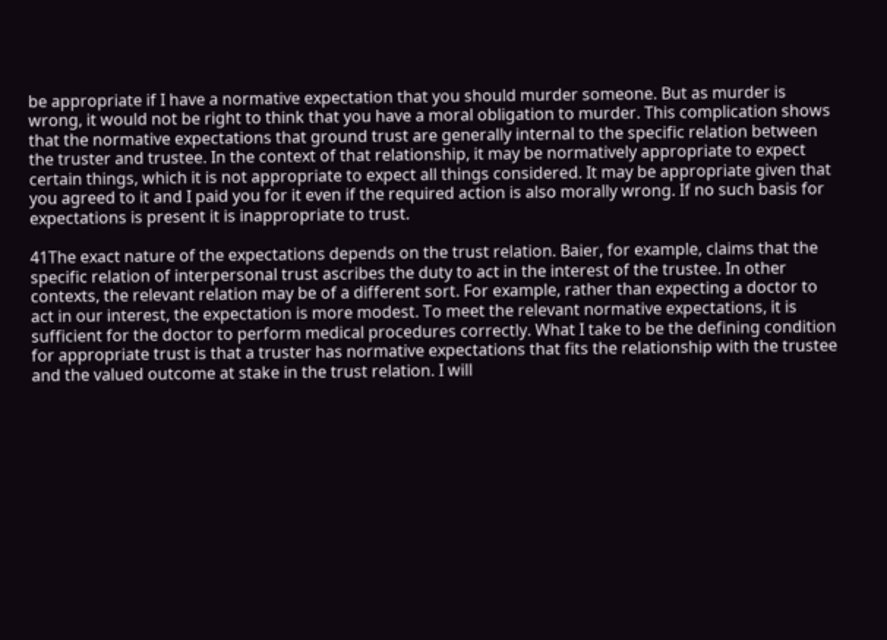be appropriate if I have a normative expectation that you should murder someone. But as murder is wrong, it would not be right to think that you have a moral obligation to murder. This complication shows that the normative expectations that ground trust are generally internal to the specific relation between the truster and trustee. In the context of that relationship, it may be normatively appropriate to expect certain things, which it is not appropriate to expect all things considered. It may be appropriate given that you agreed to it and I paid you for it even if the required action is also morally wrong. If no such basis for expectations is present it is inappropriate to trust.

41The exact nature of the expectations depends on the trust relation. Baier, for example, claims that the specific relation of interpersonal trust ascribes the duty to act in the interest of the trustee. In other contexts, the relevant relation may be of a different sort. For example, rather than expecting a doctor to act in our interest, the expectation is more modest. To meet the relevant normative expectations, it is sufficient for the doctor to perform medical procedures correctly. What I take to be the defining condition for appropriate trust is that a truster has normative expectations that fits the relationship with the trustee and the valued outcome at stake in the trust relation. I will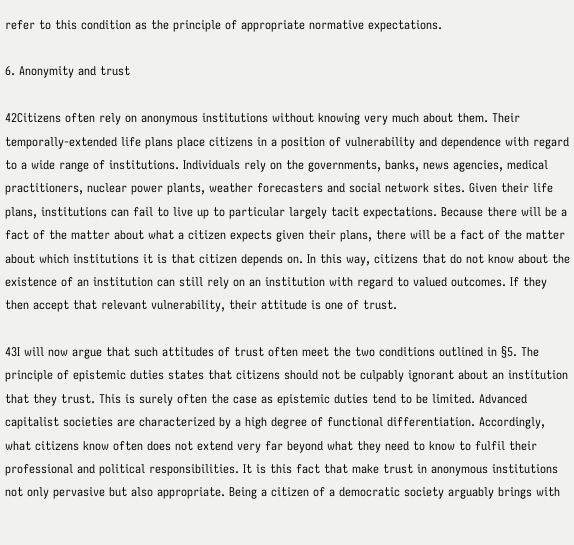refer to this condition as the principle of appropriate normative expectations.

6. Anonymity and trust

42Citizens often rely on anonymous institutions without knowing very much about them. Their temporally-extended life plans place citizens in a position of vulnerability and dependence with regard to a wide range of institutions. Individuals rely on the governments, banks, news agencies, medical practitioners, nuclear power plants, weather forecasters and social network sites. Given their life plans, institutions can fail to live up to particular largely tacit expectations. Because there will be a fact of the matter about what a citizen expects given their plans, there will be a fact of the matter about which institutions it is that citizen depends on. In this way, citizens that do not know about the existence of an institution can still rely on an institution with regard to valued outcomes. If they then accept that relevant vulnerability, their attitude is one of trust.

43I will now argue that such attitudes of trust often meet the two conditions outlined in §5. The principle of epistemic duties states that citizens should not be culpably ignorant about an institution that they trust. This is surely often the case as epistemic duties tend to be limited. Advanced capitalist societies are characterized by a high degree of functional differentiation. Accordingly, what citizens know often does not extend very far beyond what they need to know to fulfil their professional and political responsibilities. It is this fact that make trust in anonymous institutions not only pervasive but also appropriate. Being a citizen of a democratic society arguably brings with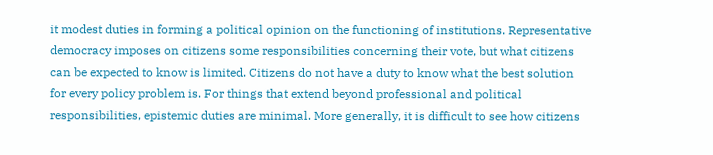it modest duties in forming a political opinion on the functioning of institutions. Representative democracy imposes on citizens some responsibilities concerning their vote, but what citizens can be expected to know is limited. Citizens do not have a duty to know what the best solution for every policy problem is. For things that extend beyond professional and political responsibilities, epistemic duties are minimal. More generally, it is difficult to see how citizens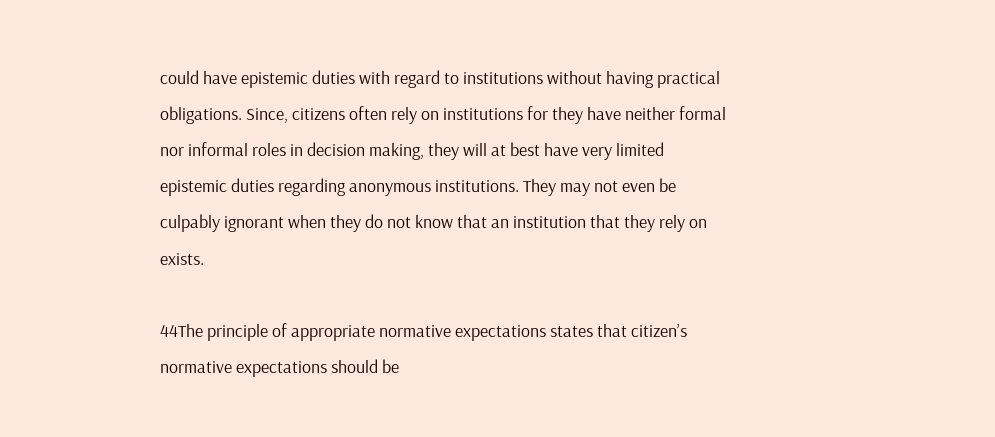could have epistemic duties with regard to institutions without having practical obligations. Since, citizens often rely on institutions for they have neither formal nor informal roles in decision making, they will at best have very limited epistemic duties regarding anonymous institutions. They may not even be culpably ignorant when they do not know that an institution that they rely on exists.

44The principle of appropriate normative expectations states that citizen’s normative expectations should be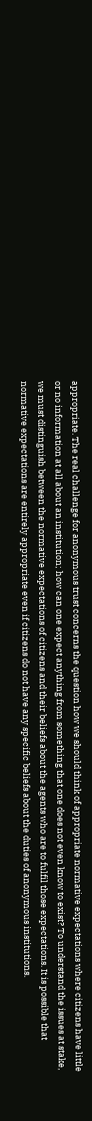appropriate. The real challenge for anonymous trust concerns the question how we should think of appropriate normative expectations where citizens have little or no information at all about an institution; how can one expect anything from something that one does not even know to exist? To understand the issues at stake, we must distinguish between the normative expectations of citizens and their beliefs about the agents who are to fulfil those expectations. It is possible that normative expectations are entirely appropriate even if citizens do not have any specific beliefs about the duties of anonymous institutions.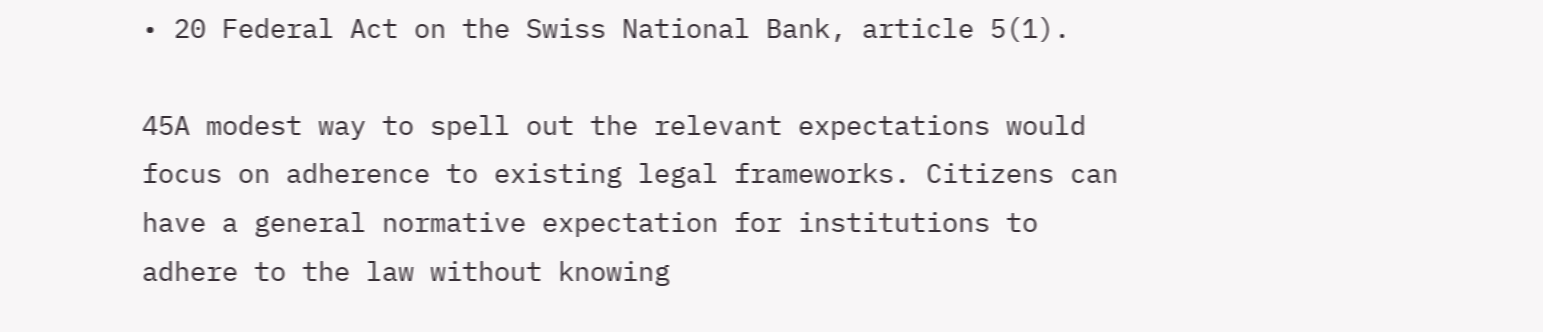• 20 Federal Act on the Swiss National Bank, article 5(1).

45A modest way to spell out the relevant expectations would focus on adherence to existing legal frameworks. Citizens can have a general normative expectation for institutions to adhere to the law without knowing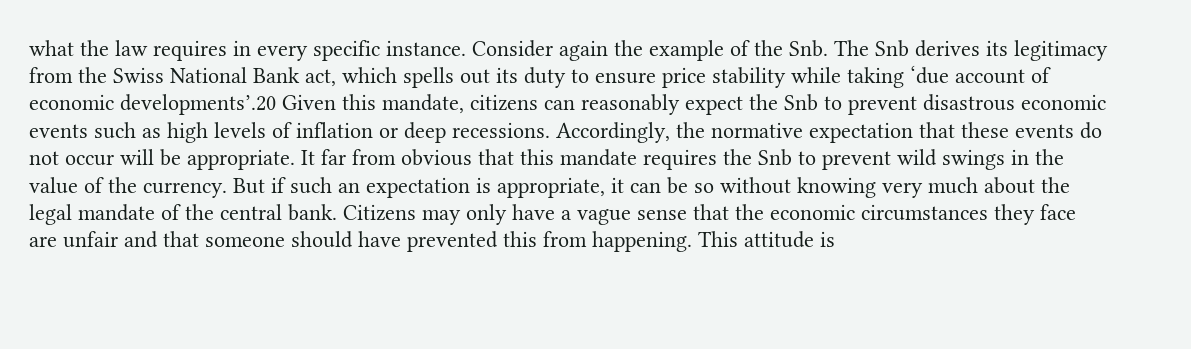what the law requires in every specific instance. Consider again the example of the Snb. The Snb derives its legitimacy from the Swiss National Bank act, which spells out its duty to ensure price stability while taking ‘due account of economic developments’.20 Given this mandate, citizens can reasonably expect the Snb to prevent disastrous economic events such as high levels of inflation or deep recessions. Accordingly, the normative expectation that these events do not occur will be appropriate. It far from obvious that this mandate requires the Snb to prevent wild swings in the value of the currency. But if such an expectation is appropriate, it can be so without knowing very much about the legal mandate of the central bank. Citizens may only have a vague sense that the economic circumstances they face are unfair and that someone should have prevented this from happening. This attitude is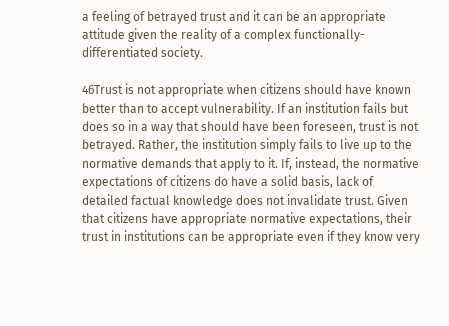a feeling of betrayed trust and it can be an appropriate attitude given the reality of a complex functionally-differentiated society.

46Trust is not appropriate when citizens should have known better than to accept vulnerability. If an institution fails but does so in a way that should have been foreseen, trust is not betrayed. Rather, the institution simply fails to live up to the normative demands that apply to it. If, instead, the normative expectations of citizens do have a solid basis, lack of detailed factual knowledge does not invalidate trust. Given that citizens have appropriate normative expectations, their trust in institutions can be appropriate even if they know very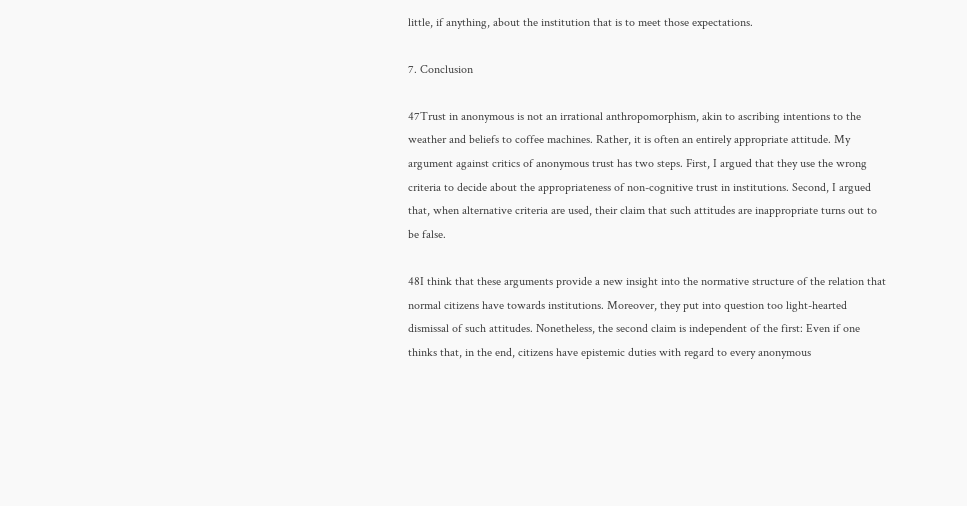little, if anything, about the institution that is to meet those expectations.

7. Conclusion

47Trust in anonymous is not an irrational anthropomorphism, akin to ascribing intentions to the weather and beliefs to coffee machines. Rather, it is often an entirely appropriate attitude. My argument against critics of anonymous trust has two steps. First, I argued that they use the wrong criteria to decide about the appropriateness of non-cognitive trust in institutions. Second, I argued that, when alternative criteria are used, their claim that such attitudes are inappropriate turns out to be false.

48I think that these arguments provide a new insight into the normative structure of the relation that normal citizens have towards institutions. Moreover, they put into question too light-hearted dismissal of such attitudes. Nonetheless, the second claim is independent of the first: Even if one thinks that, in the end, citizens have epistemic duties with regard to every anonymous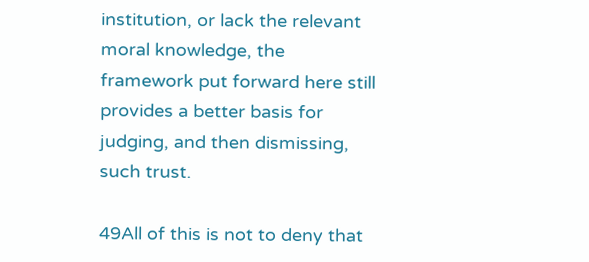institution, or lack the relevant moral knowledge, the framework put forward here still provides a better basis for judging, and then dismissing, such trust.

49All of this is not to deny that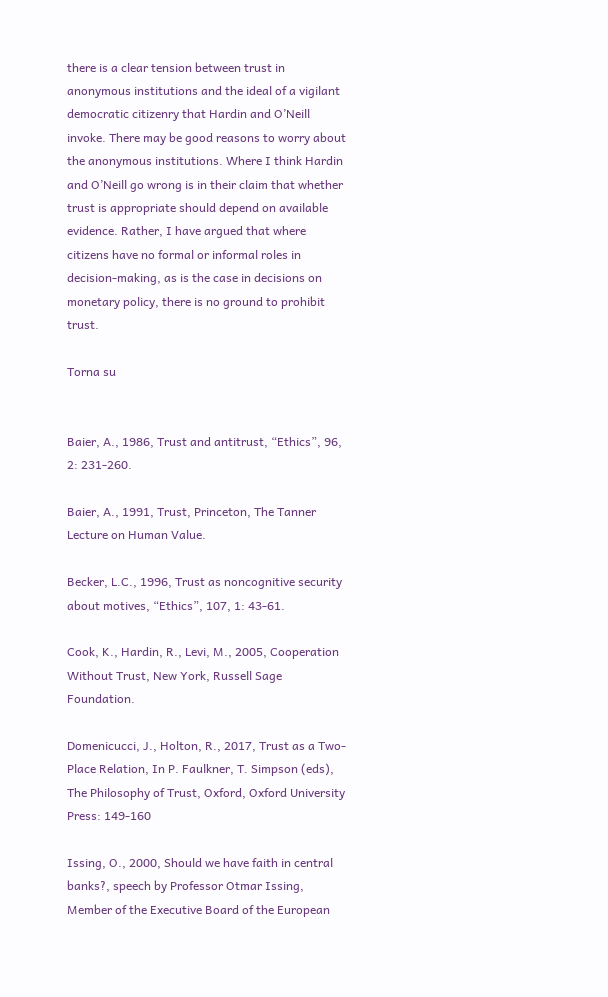there is a clear tension between trust in anonymous institutions and the ideal of a vigilant democratic citizenry that Hardin and O’Neill invoke. There may be good reasons to worry about the anonymous institutions. Where I think Hardin and O’Neill go wrong is in their claim that whether trust is appropriate should depend on available evidence. Rather, I have argued that where citizens have no formal or informal roles in decision-making, as is the case in decisions on monetary policy, there is no ground to prohibit trust.

Torna su


Baier, A., 1986, Trust and antitrust, “Ethics”, 96, 2: 231-260.

Baier, A., 1991, Trust, Princeton, The Tanner Lecture on Human Value.

Becker, L.C., 1996, Trust as noncognitive security about motives, “Ethics”, 107, 1: 43-61.

Cook, K., Hardin, R., Levi, M., 2005, Cooperation Without Trust, New York, Russell Sage Foundation.

Domenicucci, J., Holton, R., 2017, Trust as a Two-Place Relation, In P. Faulkner, T. Simpson (eds), The Philosophy of Trust, Oxford, Oxford University Press: 149-160

Issing, O., 2000, Should we have faith in central banks?, speech by Professor Otmar Issing, Member of the Executive Board of the European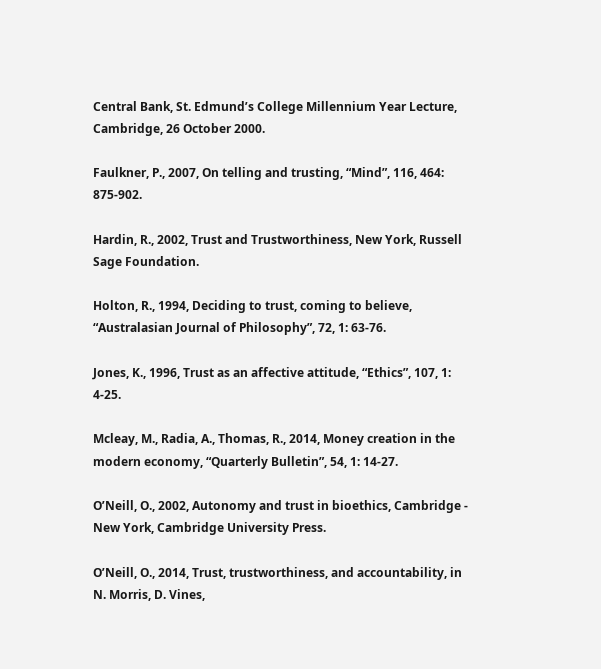Central Bank, St. Edmund’s College Millennium Year Lecture, Cambridge, 26 October 2000.

Faulkner, P., 2007, On telling and trusting, “Mind”, 116, 464: 875-902.

Hardin, R., 2002, Trust and Trustworthiness, New York, Russell Sage Foundation.

Holton, R., 1994, Deciding to trust, coming to believe, “Australasian Journal of Philosophy”, 72, 1: 63-76.

Jones, K., 1996, Trust as an affective attitude, “Ethics”, 107, 1: 4-25.

Mcleay, M., Radia, A., Thomas, R., 2014, Money creation in the modern economy, “Quarterly Bulletin”, 54, 1: 14-27.

O’Neill, O., 2002, Autonomy and trust in bioethics, Cambridge - New York, Cambridge University Press.

O’Neill, O., 2014, Trust, trustworthiness, and accountability, in N. Morris, D. Vines,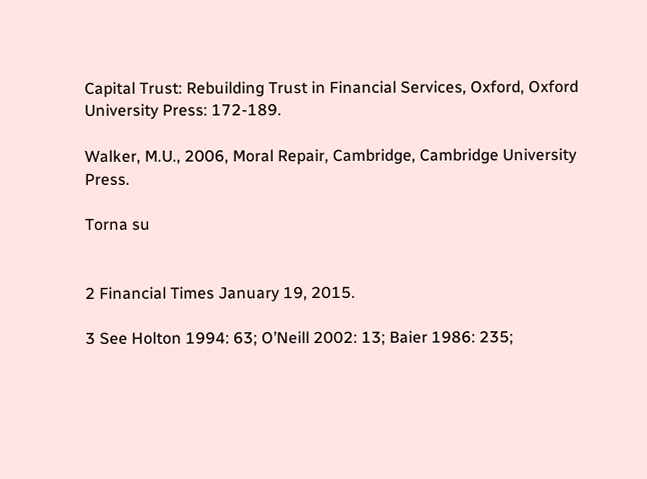Capital Trust: Rebuilding Trust in Financial Services, Oxford, Oxford University Press: 172-189.

Walker, M.U., 2006, Moral Repair, Cambridge, Cambridge University Press.

Torna su


2 Financial Times January 19, 2015.

3 See Holton 1994: 63; O’Neill 2002: 13; Baier 1986: 235;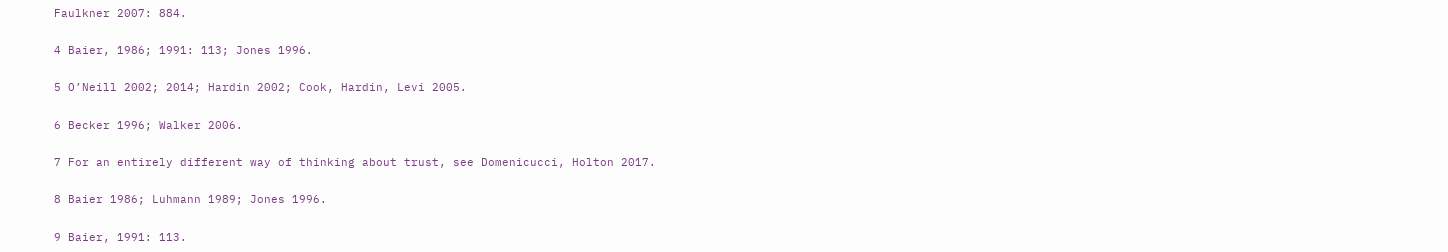Faulkner 2007: 884.

4 Baier, 1986; 1991: 113; Jones 1996.

5 O’Neill 2002; 2014; Hardin 2002; Cook, Hardin, Levi 2005.

6 Becker 1996; Walker 2006.

7 For an entirely different way of thinking about trust, see Domenicucci, Holton 2017.

8 Baier 1986; Luhmann 1989; Jones 1996.

9 Baier, 1991: 113.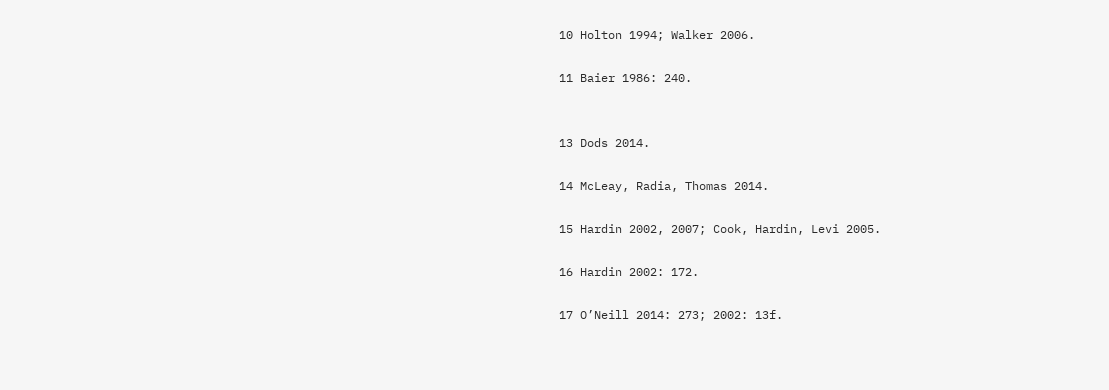10 Holton 1994; Walker 2006.

11 Baier 1986: 240.


13 Dods 2014.

14 McLeay, Radia, Thomas 2014.

15 Hardin 2002, 2007; Cook, Hardin, Levi 2005.

16 Hardin 2002: 172.

17 O’Neill 2014: 273; 2002: 13f.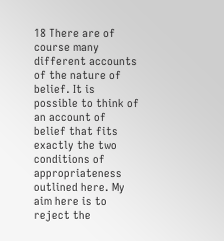18 There are of course many different accounts of the nature of belief. It is possible to think of an account of belief that fits exactly the two conditions of appropriateness outlined here. My aim here is to reject the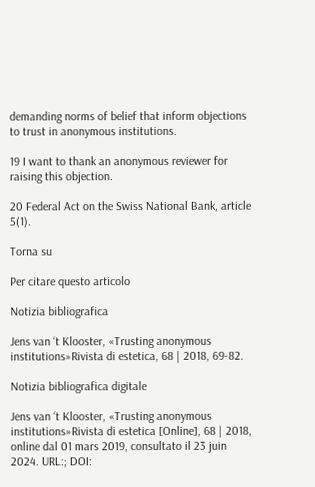demanding norms of belief that inform objections to trust in anonymous institutions.

19 I want to thank an anonymous reviewer for raising this objection.

20 Federal Act on the Swiss National Bank, article 5(1).

Torna su

Per citare questo articolo

Notizia bibliografica

Jens van ‘t Klooster, «Trusting anonymous institutions»Rivista di estetica, 68 | 2018, 69-82.

Notizia bibliografica digitale

Jens van ‘t Klooster, «Trusting anonymous institutions»Rivista di estetica [Online], 68 | 2018, online dal 01 mars 2019, consultato il 23 juin 2024. URL:; DOI: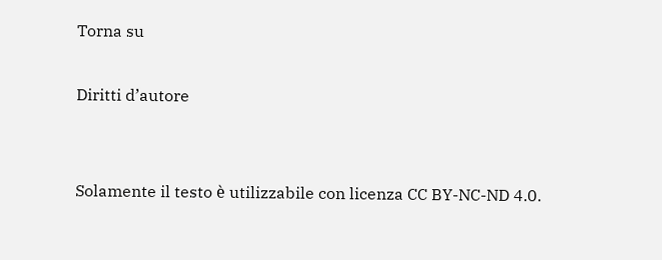Torna su

Diritti d’autore


Solamente il testo è utilizzabile con licenza CC BY-NC-ND 4.0.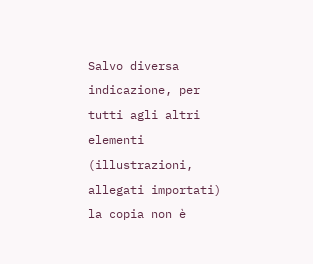Salvo diversa indicazione, per tutti agli altri elementi (illustrazioni, allegati importati) la copia non è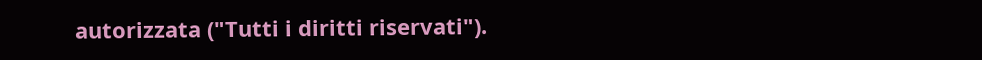autorizzata ("Tutti i diritti riservati").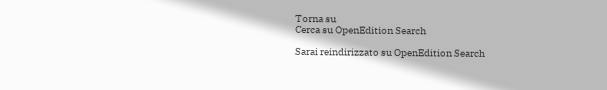Torna su
Cerca su OpenEdition Search

Sarai reindirizzato su OpenEdition Search